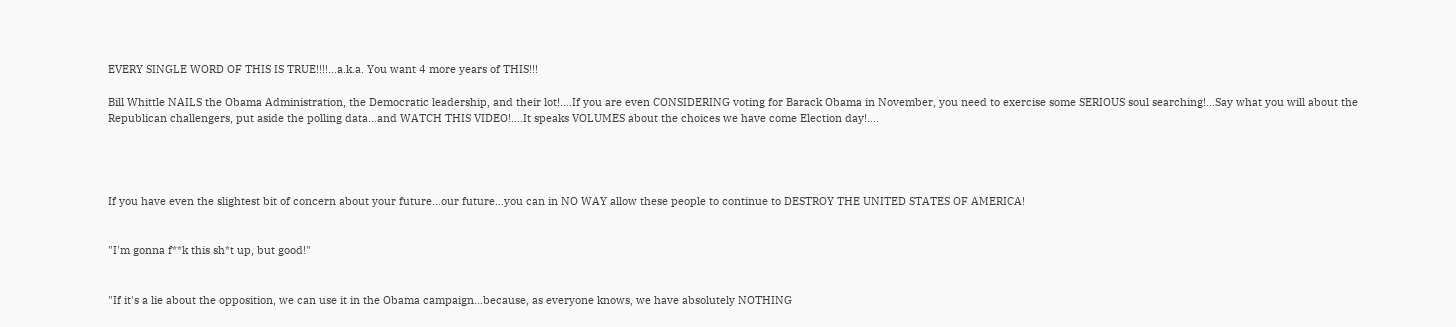EVERY SINGLE WORD OF THIS IS TRUE!!!!…a.k.a. You want 4 more years of THIS!!!

Bill Whittle NAILS the Obama Administration, the Democratic leadership, and their lot!….If you are even CONSIDERING voting for Barack Obama in November, you need to exercise some SERIOUS soul searching!…Say what you will about the Republican challengers, put aside the polling data…and WATCH THIS VIDEO!….It speaks VOLUMES about the choices we have come Election day!….




If you have even the slightest bit of concern about your future…our future…you can in NO WAY allow these people to continue to DESTROY THE UNITED STATES OF AMERICA!


"I'm gonna f**k this sh*t up, but good!"


"If it's a lie about the opposition, we can use it in the Obama campaign...because, as everyone knows, we have absolutely NOTHING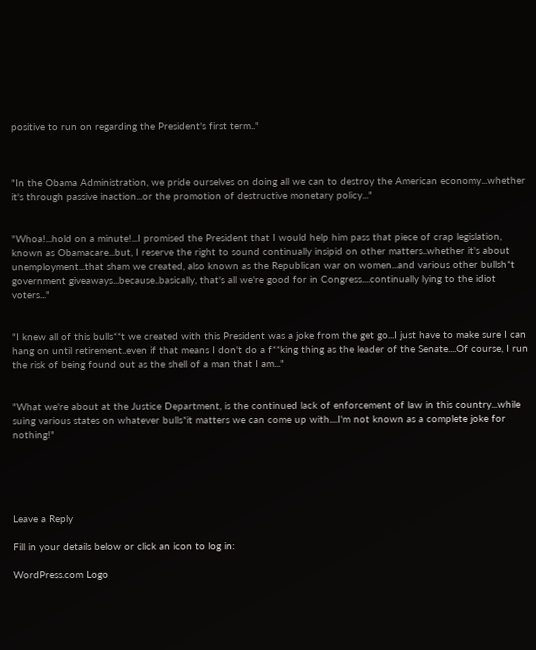positive to run on regarding the President's first term.."



"In the Obama Administration, we pride ourselves on doing all we can to destroy the American economy...whether it's through passive inaction...or the promotion of destructive monetary policy..."


"Whoa!...hold on a minute!...I promised the President that I would help him pass that piece of crap legislation, known as Obamacare...but, I reserve the right to sound continually insipid on other matters..whether it's about unemployment...that sham we created, also known as the Republican war on women...and various other bullsh*t government giveaways...because..basically, that's all we're good for in Congress....continually lying to the idiot voters..."


"I knew all of this bulls**t we created with this President was a joke from the get go...I just have to make sure I can hang on until retirement..even if that means I don't do a f**king thing as the leader of the Senate....Of course, I run the risk of being found out as the shell of a man that I am..."


"What we're about at the Justice Department, is the continued lack of enforcement of law in this country...while suing various states on whatever bulls*it matters we can come up with....I'm not known as a complete joke for nothing!"





Leave a Reply

Fill in your details below or click an icon to log in:

WordPress.com Logo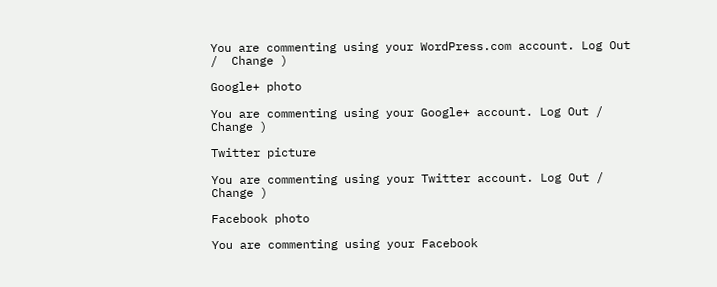You are commenting using your WordPress.com account. Log Out /  Change )

Google+ photo

You are commenting using your Google+ account. Log Out /  Change )

Twitter picture

You are commenting using your Twitter account. Log Out /  Change )

Facebook photo

You are commenting using your Facebook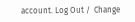account. Log Out /  Change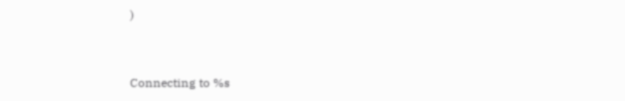)


Connecting to %s